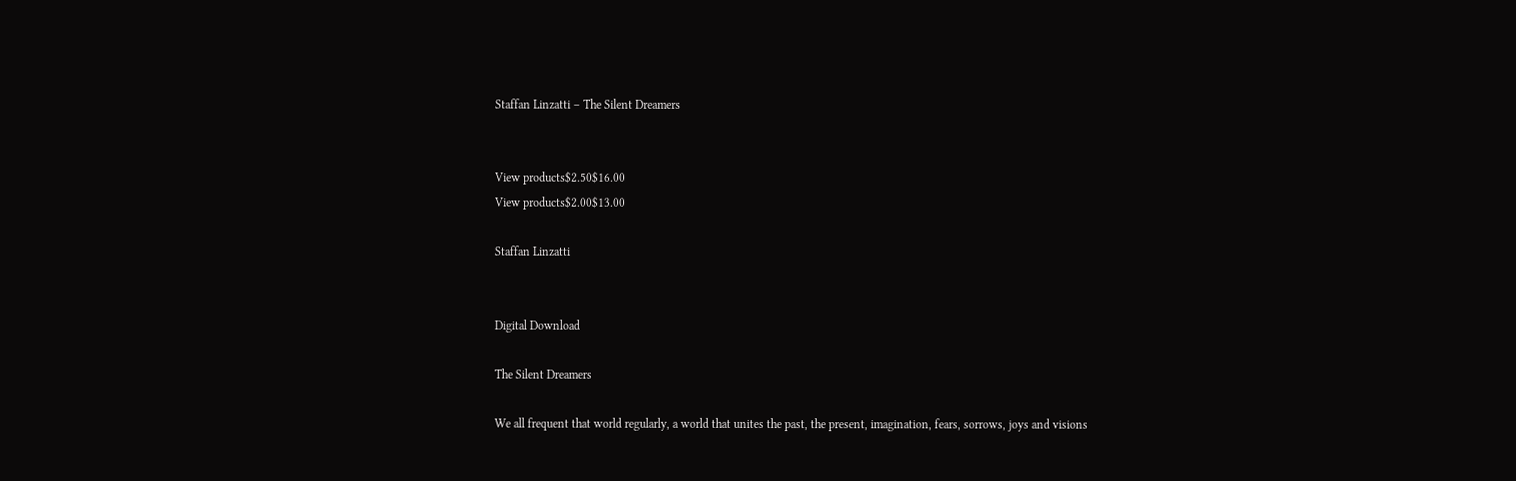Staffan Linzatti – The Silent Dreamers


View products$2.50$16.00
View products$2.00$13.00

Staffan Linzatti


Digital Download

The Silent Dreamers

We all frequent that world regularly, a world that unites the past, the present, imagination, fears, sorrows, joys and visions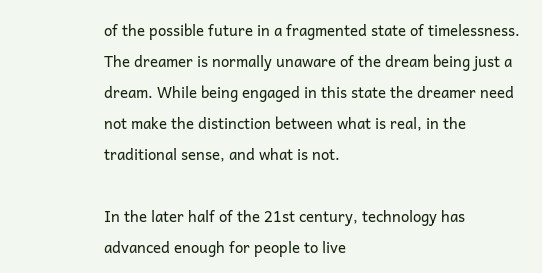of the possible future in a fragmented state of timelessness. The dreamer is normally unaware of the dream being just a dream. While being engaged in this state the dreamer need not make the distinction between what is real, in the traditional sense, and what is not.

In the later half of the 21st century, technology has advanced enough for people to live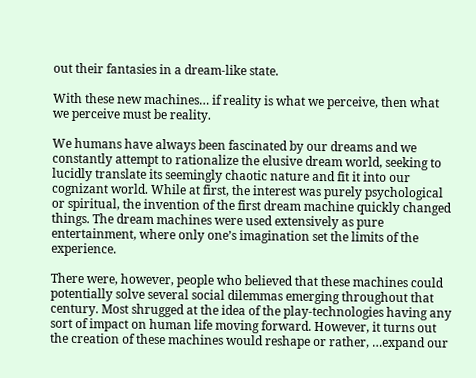out their fantasies in a dream-like state.

With these new machines… if reality is what we perceive, then what we perceive must be reality.

We humans have always been fascinated by our dreams and we constantly attempt to rationalize the elusive dream world, seeking to lucidly translate its seemingly chaotic nature and fit it into our cognizant world. While at first, the interest was purely psychological or spiritual, the invention of the first dream machine quickly changed things. The dream machines were used extensively as pure entertainment, where only one’s imagination set the limits of the experience.

There were, however, people who believed that these machines could potentially solve several social dilemmas emerging throughout that century. Most shrugged at the idea of the play-technologies having any sort of impact on human life moving forward. However, it turns out the creation of these machines would reshape or rather, …expand our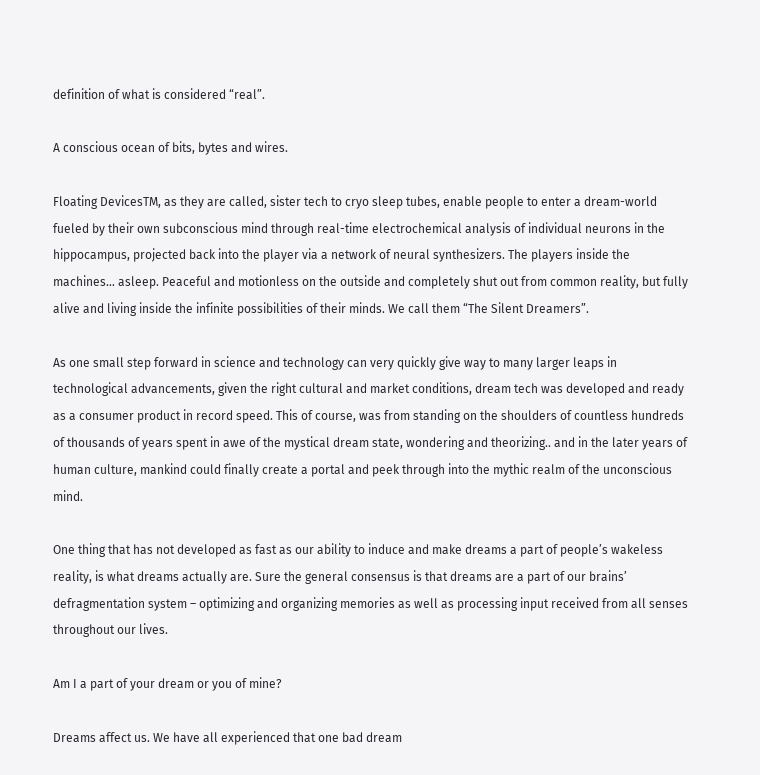definition of what is considered “real”.

A conscious ocean of bits, bytes and wires.

Floating DevicesTM, as they are called, sister tech to cryo sleep tubes, enable people to enter a dream-world fueled by their own subconscious mind through real-time electrochemical analysis of individual neurons in the hippocampus, projected back into the player via a network of neural synthesizers. The players inside the machines… asleep. Peaceful and motionless on the outside and completely shut out from common reality, but fully alive and living inside the infinite possibilities of their minds. We call them “The Silent Dreamers”.

As one small step forward in science and technology can very quickly give way to many larger leaps in technological advancements, given the right cultural and market conditions, dream tech was developed and ready as a consumer product in record speed. This of course, was from standing on the shoulders of countless hundreds of thousands of years spent in awe of the mystical dream state, wondering and theorizing.. and in the later years of human culture, mankind could finally create a portal and peek through into the mythic realm of the unconscious mind.

One thing that has not developed as fast as our ability to induce and make dreams a part of people’s wakeless reality, is what dreams actually are. Sure the general consensus is that dreams are a part of our brains’ defragmentation system – optimizing and organizing memories as well as processing input received from all senses throughout our lives.

Am I a part of your dream or you of mine?

Dreams affect us. We have all experienced that one bad dream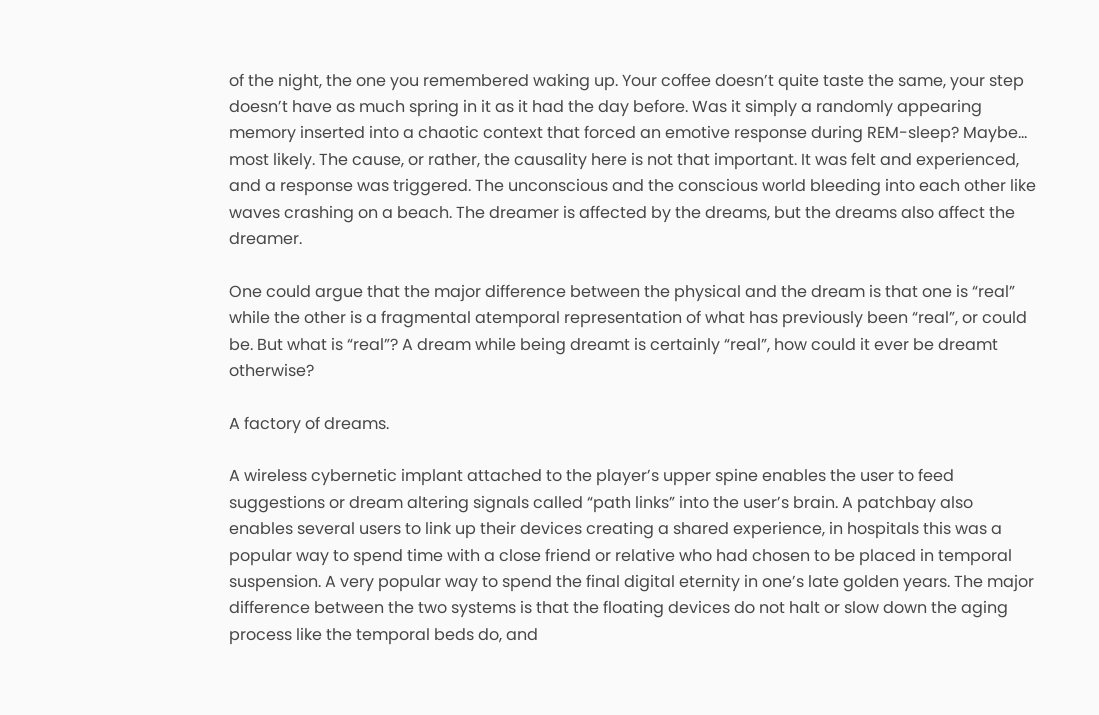of the night, the one you remembered waking up. Your coffee doesn’t quite taste the same, your step doesn’t have as much spring in it as it had the day before. Was it simply a randomly appearing memory inserted into a chaotic context that forced an emotive response during REM-sleep? Maybe… most likely. The cause, or rather, the causality here is not that important. It was felt and experienced, and a response was triggered. The unconscious and the conscious world bleeding into each other like waves crashing on a beach. The dreamer is affected by the dreams, but the dreams also affect the dreamer.

One could argue that the major difference between the physical and the dream is that one is “real” while the other is a fragmental atemporal representation of what has previously been “real”, or could be. But what is “real”? A dream while being dreamt is certainly “real”, how could it ever be dreamt otherwise?

A factory of dreams.

A wireless cybernetic implant attached to the player’s upper spine enables the user to feed suggestions or dream altering signals called “path links” into the user’s brain. A patchbay also enables several users to link up their devices creating a shared experience, in hospitals this was a popular way to spend time with a close friend or relative who had chosen to be placed in temporal suspension. A very popular way to spend the final digital eternity in one’s late golden years. The major difference between the two systems is that the floating devices do not halt or slow down the aging process like the temporal beds do, and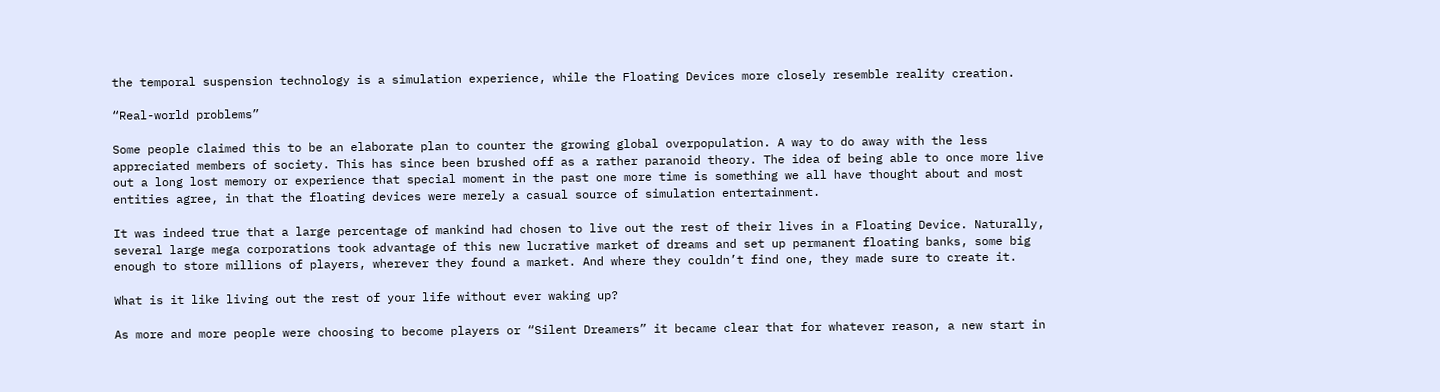the temporal suspension technology is a simulation experience, while the Floating Devices more closely resemble reality creation.

“Real-world problems”

Some people claimed this to be an elaborate plan to counter the growing global overpopulation. A way to do away with the less appreciated members of society. This has since been brushed off as a rather paranoid theory. The idea of being able to once more live out a long lost memory or experience that special moment in the past one more time is something we all have thought about and most entities agree, in that the floating devices were merely a casual source of simulation entertainment.

It was indeed true that a large percentage of mankind had chosen to live out the rest of their lives in a Floating Device. Naturally, several large mega corporations took advantage of this new lucrative market of dreams and set up permanent floating banks, some big enough to store millions of players, wherever they found a market. And where they couldn’t find one, they made sure to create it.

What is it like living out the rest of your life without ever waking up?

As more and more people were choosing to become players or “Silent Dreamers” it became clear that for whatever reason, a new start in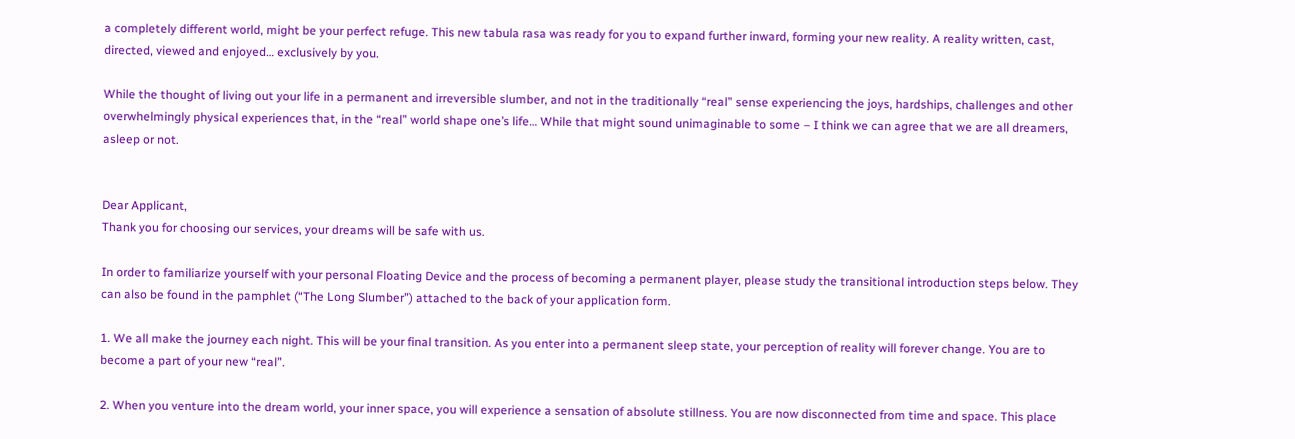a completely different world, might be your perfect refuge. This new tabula rasa was ready for you to expand further inward, forming your new reality. A reality written, cast, directed, viewed and enjoyed… exclusively by you.

While the thought of living out your life in a permanent and irreversible slumber, and not in the traditionally “real” sense experiencing the joys, hardships, challenges and other overwhelmingly physical experiences that, in the “real” world shape one’s life… While that might sound unimaginable to some – I think we can agree that we are all dreamers, asleep or not.


Dear Applicant,
Thank you for choosing our services, your dreams will be safe with us.

In order to familiarize yourself with your personal Floating Device and the process of becoming a permanent player, please study the transitional introduction steps below. They can also be found in the pamphlet (“The Long Slumber”) attached to the back of your application form.

1. We all make the journey each night. This will be your final transition. As you enter into a permanent sleep state, your perception of reality will forever change. You are to become a part of your new “real”.

2. When you venture into the dream world, your inner space, you will experience a sensation of absolute stillness. You are now disconnected from time and space. This place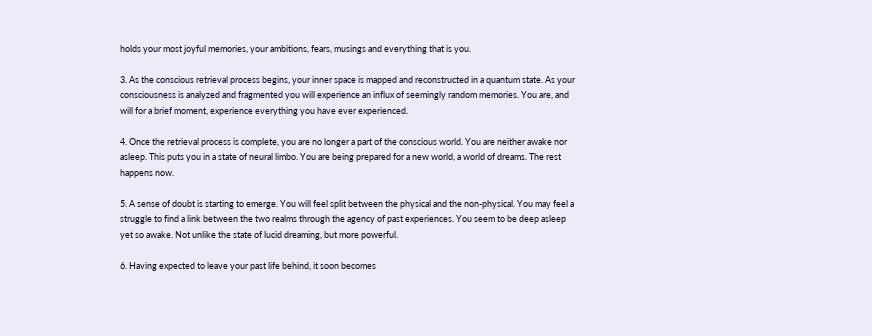holds your most joyful memories, your ambitions, fears, musings and everything that is you.

3. As the conscious retrieval process begins, your inner space is mapped and reconstructed in a quantum state. As your consciousness is analyzed and fragmented you will experience an influx of seemingly random memories. You are, and will for a brief moment, experience everything you have ever experienced.

4. Once the retrieval process is complete, you are no longer a part of the conscious world. You are neither awake nor asleep. This puts you in a state of neural limbo. You are being prepared for a new world, a world of dreams. The rest happens now.

5. A sense of doubt is starting to emerge. You will feel split between the physical and the non-physical. You may feel a struggle to find a link between the two realms through the agency of past experiences. You seem to be deep asleep yet so awake. Not unlike the state of lucid dreaming, but more powerful.

6. Having expected to leave your past life behind, it soon becomes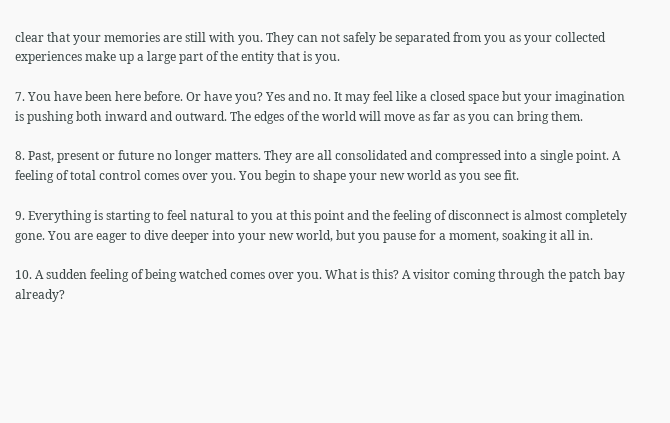clear that your memories are still with you. They can not safely be separated from you as your collected experiences make up a large part of the entity that is you.

7. You have been here before. Or have you? Yes and no. It may feel like a closed space but your imagination is pushing both inward and outward. The edges of the world will move as far as you can bring them.

8. Past, present or future no longer matters. They are all consolidated and compressed into a single point. A feeling of total control comes over you. You begin to shape your new world as you see fit.

9. Everything is starting to feel natural to you at this point and the feeling of disconnect is almost completely gone. You are eager to dive deeper into your new world, but you pause for a moment, soaking it all in.

10. A sudden feeling of being watched comes over you. What is this? A visitor coming through the patch bay already?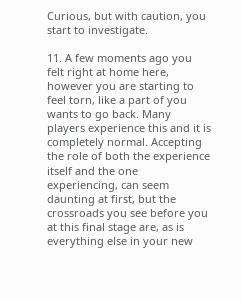Curious, but with caution, you start to investigate.

11. A few moments ago you felt right at home here, however you are starting to feel torn, like a part of you wants to go back. Many players experience this and it is completely normal. Accepting the role of both the experience itself and the one experiencing, can seem daunting at first, but the crossroads you see before you at this final stage are, as is everything else in your new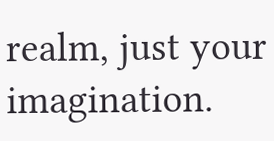realm, just your imagination.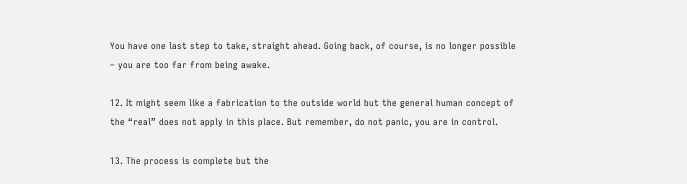You have one last step to take, straight ahead. Going back, of course, is no longer possible – you are too far from being awake.

12. It might seem like a fabrication to the outside world but the general human concept of the “real” does not apply in this place. But remember, do not panic, you are in control.

13. The process is complete but the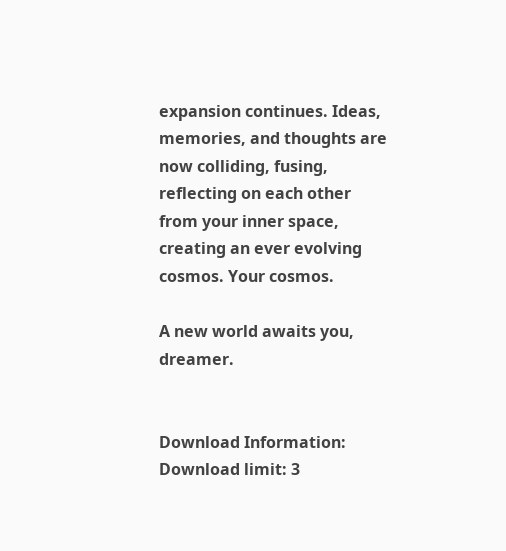expansion continues. Ideas, memories, and thoughts are now colliding, fusing, reflecting on each other from your inner space, creating an ever evolving cosmos. Your cosmos.

A new world awaits you, dreamer.


Download Information:
Download limit: 3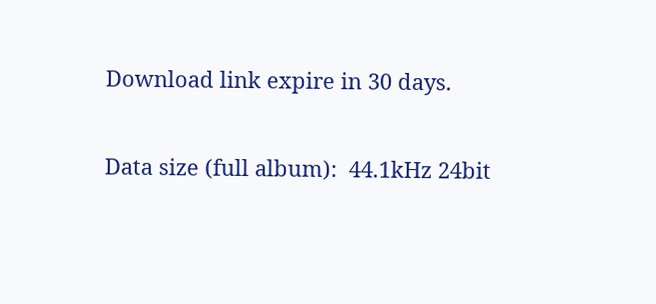Download link expire in 30 days.

Data size (full album):  44.1kHz 24bit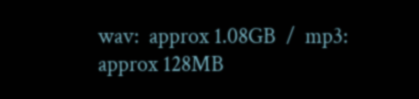wav:  approx 1.08GB  /  mp3:  approx 128MB